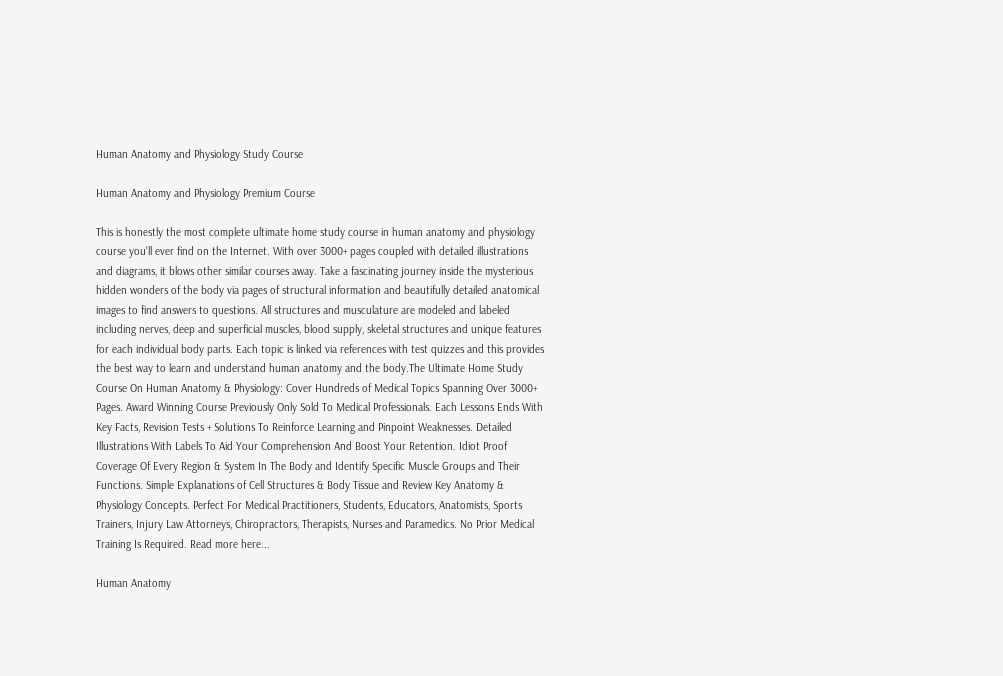Human Anatomy and Physiology Study Course

Human Anatomy and Physiology Premium Course

This is honestly the most complete ultimate home study course in human anatomy and physiology course you'll ever find on the Internet. With over 3000+ pages coupled with detailed illustrations and diagrams, it blows other similar courses away. Take a fascinating journey inside the mysterious hidden wonders of the body via pages of structural information and beautifully detailed anatomical images to find answers to questions. All structures and musculature are modeled and labeled including nerves, deep and superficial muscles, blood supply, skeletal structures and unique features for each individual body parts. Each topic is linked via references with test quizzes and this provides the best way to learn and understand human anatomy and the body.The Ultimate Home Study Course On Human Anatomy & Physiology: Cover Hundreds of Medical Topics Spanning Over 3000+ Pages. Award Winning Course Previously Only Sold To Medical Professionals. Each Lessons Ends With Key Facts, Revision Tests + Solutions To Reinforce Learning and Pinpoint Weaknesses. Detailed Illustrations With Labels To Aid Your Comprehension And Boost Your Retention. Idiot Proof Coverage Of Every Region & System In The Body and Identify Specific Muscle Groups and Their Functions. Simple Explanations of Cell Structures & Body Tissue and Review Key Anatomy & Physiology Concepts. Perfect For Medical Practitioners, Students, Educators, Anatomists, Sports Trainers, Injury Law Attorneys, Chiropractors, Therapists, Nurses and Paramedics. No Prior Medical Training Is Required. Read more here...

Human Anatomy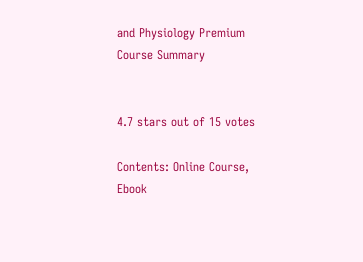and Physiology Premium Course Summary


4.7 stars out of 15 votes

Contents: Online Course, Ebook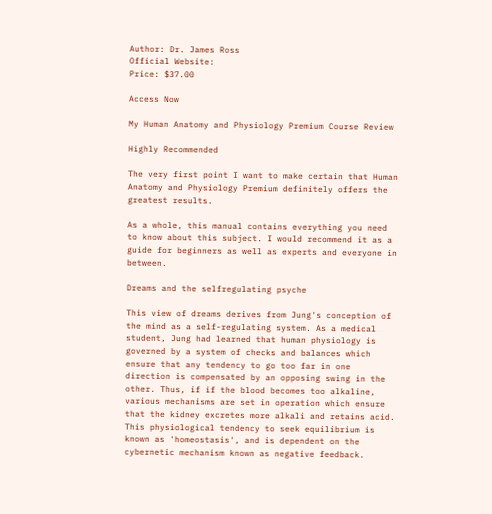Author: Dr. James Ross
Official Website:
Price: $37.00

Access Now

My Human Anatomy and Physiology Premium Course Review

Highly Recommended

The very first point I want to make certain that Human Anatomy and Physiology Premium definitely offers the greatest results.

As a whole, this manual contains everything you need to know about this subject. I would recommend it as a guide for beginners as well as experts and everyone in between.

Dreams and the selfregulating psyche

This view of dreams derives from Jung's conception of the mind as a self-regulating system. As a medical student, Jung had learned that human physiology is governed by a system of checks and balances which ensure that any tendency to go too far in one direction is compensated by an opposing swing in the other. Thus, if if the blood becomes too alkaline, various mechanisms are set in operation which ensure that the kidney excretes more alkali and retains acid. This physiological tendency to seek equilibrium is known as 'homeostasis', and is dependent on the cybernetic mechanism known as negative feedback.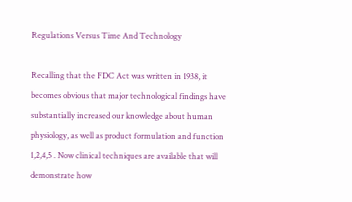Regulations Versus Time And Technology

Recalling that the FDC Act was written in 1938, it becomes obvious that major technological findings have substantially increased our knowledge about human physiology, as well as product formulation and function 1,2,4,5 . Now clinical techniques are available that will demonstrate how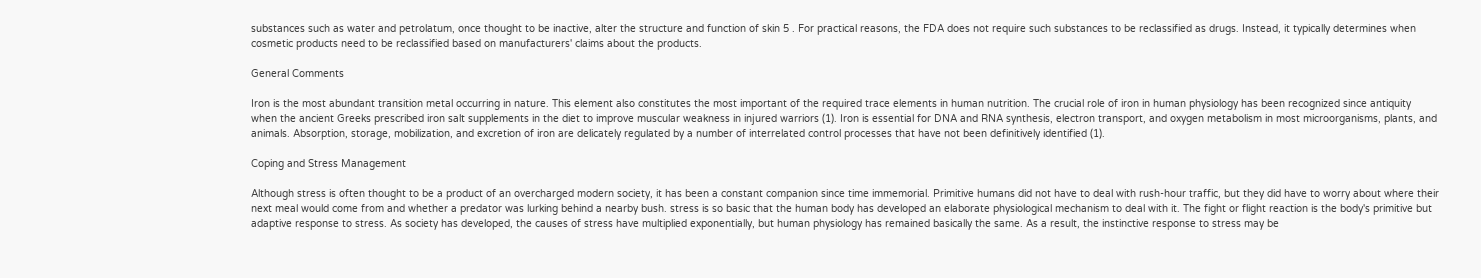substances such as water and petrolatum, once thought to be inactive, alter the structure and function of skin 5 . For practical reasons, the FDA does not require such substances to be reclassified as drugs. Instead, it typically determines when cosmetic products need to be reclassified based on manufacturers' claims about the products.

General Comments

Iron is the most abundant transition metal occurring in nature. This element also constitutes the most important of the required trace elements in human nutrition. The crucial role of iron in human physiology has been recognized since antiquity when the ancient Greeks prescribed iron salt supplements in the diet to improve muscular weakness in injured warriors (1). Iron is essential for DNA and RNA synthesis, electron transport, and oxygen metabolism in most microorganisms, plants, and animals. Absorption, storage, mobilization, and excretion of iron are delicately regulated by a number of interrelated control processes that have not been definitively identified (1).

Coping and Stress Management

Although stress is often thought to be a product of an overcharged modern society, it has been a constant companion since time immemorial. Primitive humans did not have to deal with rush-hour traffic, but they did have to worry about where their next meal would come from and whether a predator was lurking behind a nearby bush. stress is so basic that the human body has developed an elaborate physiological mechanism to deal with it. The fight or flight reaction is the body's primitive but adaptive response to stress. As society has developed, the causes of stress have multiplied exponentially, but human physiology has remained basically the same. As a result, the instinctive response to stress may be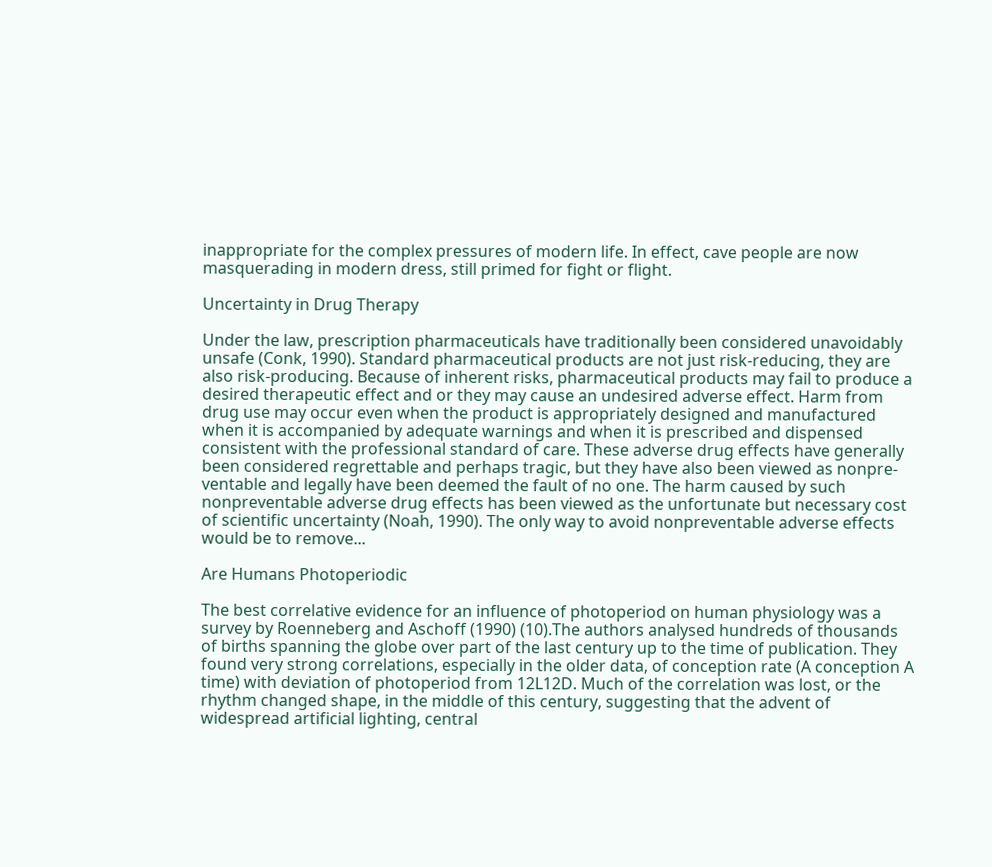inappropriate for the complex pressures of modern life. In effect, cave people are now masquerading in modern dress, still primed for fight or flight.

Uncertainty in Drug Therapy

Under the law, prescription pharmaceuticals have traditionally been considered unavoidably unsafe (Conk, 1990). Standard pharmaceutical products are not just risk-reducing, they are also risk-producing. Because of inherent risks, pharmaceutical products may fail to produce a desired therapeutic effect and or they may cause an undesired adverse effect. Harm from drug use may occur even when the product is appropriately designed and manufactured when it is accompanied by adequate warnings and when it is prescribed and dispensed consistent with the professional standard of care. These adverse drug effects have generally been considered regrettable and perhaps tragic, but they have also been viewed as nonpre-ventable and legally have been deemed the fault of no one. The harm caused by such nonpreventable adverse drug effects has been viewed as the unfortunate but necessary cost of scientific uncertainty (Noah, 1990). The only way to avoid nonpreventable adverse effects would be to remove...

Are Humans Photoperiodic

The best correlative evidence for an influence of photoperiod on human physiology was a survey by Roenneberg and Aschoff (1990) (10).The authors analysed hundreds of thousands of births spanning the globe over part of the last century up to the time of publication. They found very strong correlations, especially in the older data, of conception rate (A conception A time) with deviation of photoperiod from 12L12D. Much of the correlation was lost, or the rhythm changed shape, in the middle of this century, suggesting that the advent of widespread artificial lighting, central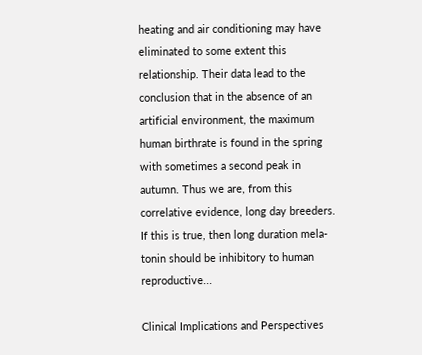heating and air conditioning may have eliminated to some extent this relationship. Their data lead to the conclusion that in the absence of an artificial environment, the maximum human birthrate is found in the spring with sometimes a second peak in autumn. Thus we are, from this correlative evidence, long day breeders. If this is true, then long duration mela-tonin should be inhibitory to human reproductive...

Clinical Implications and Perspectives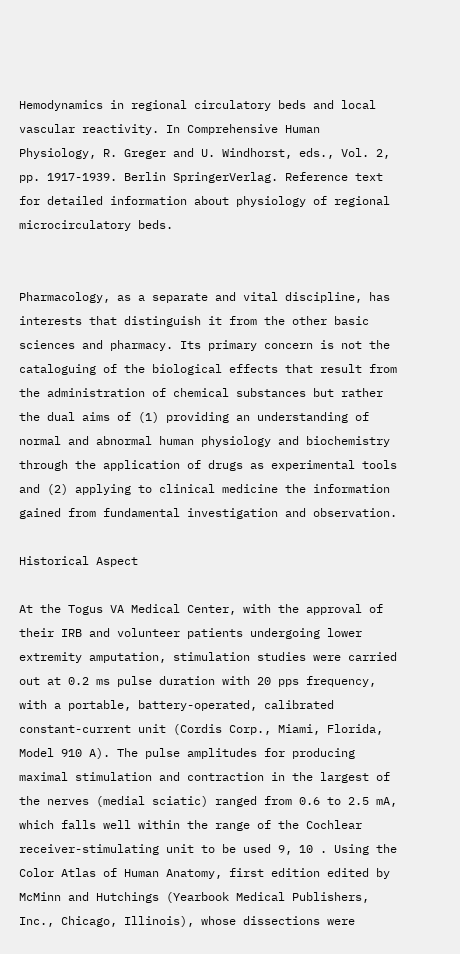Hemodynamics in regional circulatory beds and local vascular reactivity. In Comprehensive Human Physiology, R. Greger and U. Windhorst, eds., Vol. 2, pp. 1917-1939. Berlin SpringerVerlag. Reference text for detailed information about physiology of regional microcirculatory beds.


Pharmacology, as a separate and vital discipline, has interests that distinguish it from the other basic sciences and pharmacy. Its primary concern is not the cataloguing of the biological effects that result from the administration of chemical substances but rather the dual aims of (1) providing an understanding of normal and abnormal human physiology and biochemistry through the application of drugs as experimental tools and (2) applying to clinical medicine the information gained from fundamental investigation and observation.

Historical Aspect

At the Togus VA Medical Center, with the approval of their IRB and volunteer patients undergoing lower extremity amputation, stimulation studies were carried out at 0.2 ms pulse duration with 20 pps frequency, with a portable, battery-operated, calibrated constant-current unit (Cordis Corp., Miami, Florida, Model 910 A). The pulse amplitudes for producing maximal stimulation and contraction in the largest of the nerves (medial sciatic) ranged from 0.6 to 2.5 mA, which falls well within the range of the Cochlear receiver-stimulating unit to be used 9, 10 . Using the Color Atlas of Human Anatomy, first edition edited by McMinn and Hutchings (Yearbook Medical Publishers, Inc., Chicago, Illinois), whose dissections were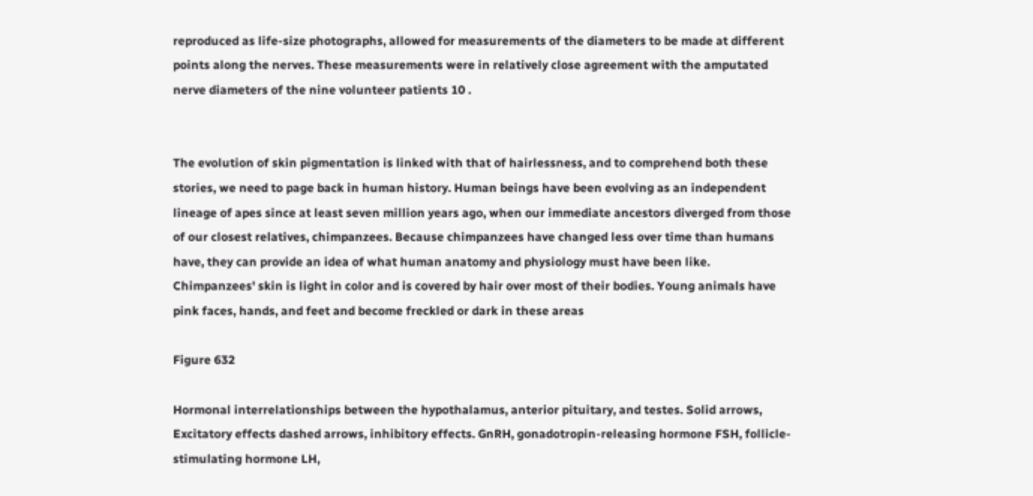reproduced as life-size photographs, allowed for measurements of the diameters to be made at different points along the nerves. These measurements were in relatively close agreement with the amputated nerve diameters of the nine volunteer patients 10 .


The evolution of skin pigmentation is linked with that of hairlessness, and to comprehend both these stories, we need to page back in human history. Human beings have been evolving as an independent lineage of apes since at least seven million years ago, when our immediate ancestors diverged from those of our closest relatives, chimpanzees. Because chimpanzees have changed less over time than humans have, they can provide an idea of what human anatomy and physiology must have been like. Chimpanzees' skin is light in color and is covered by hair over most of their bodies. Young animals have pink faces, hands, and feet and become freckled or dark in these areas

Figure 632

Hormonal interrelationships between the hypothalamus, anterior pituitary, and testes. Solid arrows, Excitatory effects dashed arrows, inhibitory effects. GnRH, gonadotropin-releasing hormone FSH, follicle-stimulating hormone LH,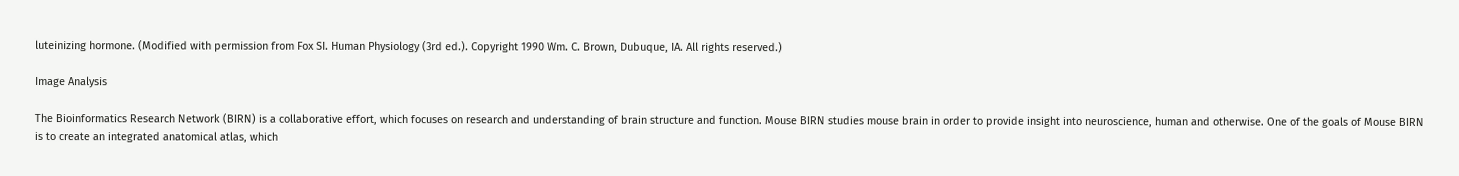luteinizing hormone. (Modified with permission from Fox SI. Human Physiology (3rd ed.). Copyright 1990 Wm. C. Brown, Dubuque, IA. All rights reserved.)

Image Analysis

The Bioinformatics Research Network (BIRN) is a collaborative effort, which focuses on research and understanding of brain structure and function. Mouse BIRN studies mouse brain in order to provide insight into neuroscience, human and otherwise. One of the goals of Mouse BIRN is to create an integrated anatomical atlas, which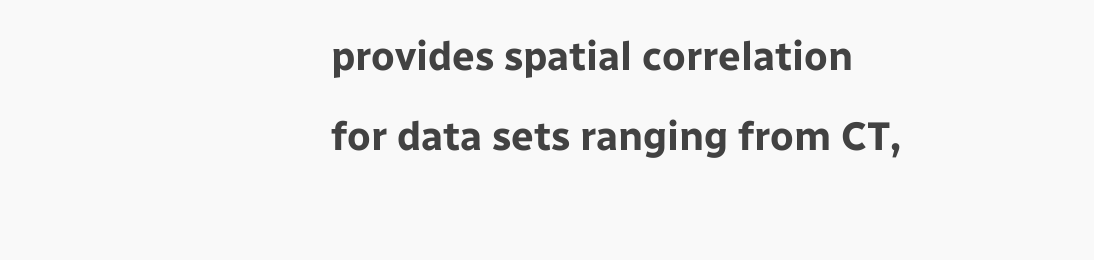provides spatial correlation for data sets ranging from CT,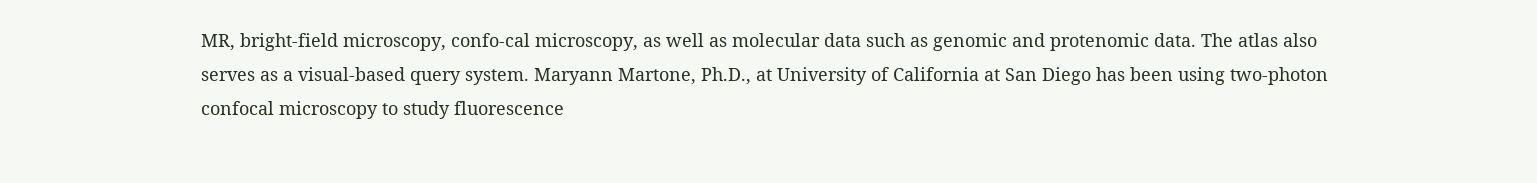MR, bright-field microscopy, confo-cal microscopy, as well as molecular data such as genomic and protenomic data. The atlas also serves as a visual-based query system. Maryann Martone, Ph.D., at University of California at San Diego has been using two-photon confocal microscopy to study fluorescence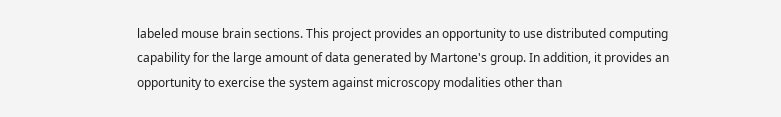labeled mouse brain sections. This project provides an opportunity to use distributed computing capability for the large amount of data generated by Martone's group. In addition, it provides an opportunity to exercise the system against microscopy modalities other than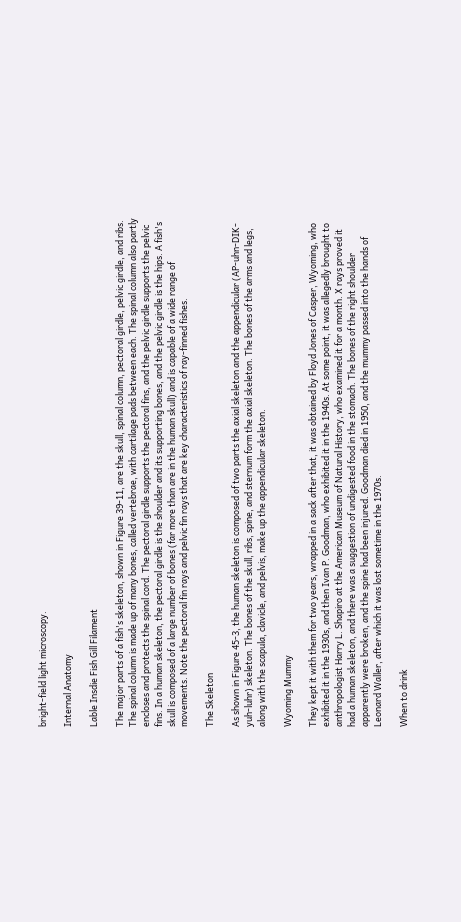bright-field light microscopy.

Internal Anatomy

Lable Insdie Fish Gill Filament

The major parts of a fish's skeleton, shown in Figure 39-11, are the skull, spinal column, pectoral girdle, pelvic girdle, and ribs. The spinal column is made up of many bones, called vertebrae, with cartilage pads between each. The spinal column also partly encloses and protects the spinal cord. The pectoral girdle supports the pectoral fins, and the pelvic girdle supports the pelvic fins. In a human skeleton, the pectoral girdle is the shoulder and its supporting bones, and the pelvic girdle is the hips. A fish's skull is composed of a large number of bones (far more than are in the human skull) and is capable of a wide range of movements. Note the pectoral fin rays and pelvic fin rays that are key characteristics of ray-finned fishes.

The Skeleton

As shown in Figure 45-3, the human skeleton is composed of two parts the axial skeleton and the appendicular (AP-uhn-DIK-yuh-luhr) skeleton. The bones of the skull, ribs, spine, and sternum form the axial skeleton. The bones of the arms and legs, along with the scapula, clavicle, and pelvis, make up the appendicular skeleton.

Wyoming Mummy

They kept it with them for two years, wrapped in a sack after that, it was obtained by Floyd Jones of Casper, Wyoming, who exhibited it in the 1930s, and then Ivan P. Goodman, who exhibited it in the 1940s. At some point, it was allegedly brought to anthropologist Harry L. Shapiro at the American Museum of Natural History, who examined it for a month. X rays proved it had a human skeleton, and there was a suggestion of undigested food in the stomach. The bones of the right shoulder apparently were broken, and the spine had been injured. Goodman died in 1950, and the mummy passed into the hands of Leonard Waller, after which it was lost sometime in the 1970s.

When to drink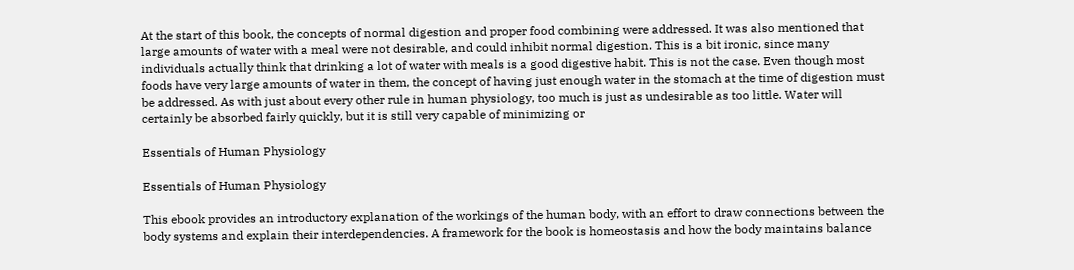At the start of this book, the concepts of normal digestion and proper food combining were addressed. It was also mentioned that large amounts of water with a meal were not desirable, and could inhibit normal digestion. This is a bit ironic, since many individuals actually think that drinking a lot of water with meals is a good digestive habit. This is not the case. Even though most foods have very large amounts of water in them, the concept of having just enough water in the stomach at the time of digestion must be addressed. As with just about every other rule in human physiology, too much is just as undesirable as too little. Water will certainly be absorbed fairly quickly, but it is still very capable of minimizing or

Essentials of Human Physiology

Essentials of Human Physiology

This ebook provides an introductory explanation of the workings of the human body, with an effort to draw connections between the body systems and explain their interdependencies. A framework for the book is homeostasis and how the body maintains balance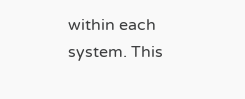within each system. This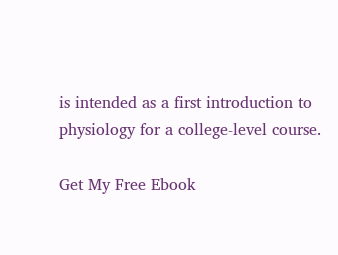is intended as a first introduction to physiology for a college-level course.

Get My Free Ebook